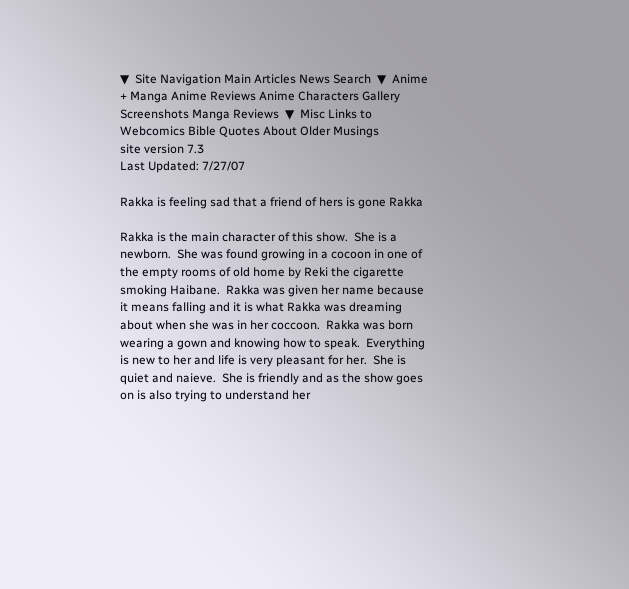▼  Site Navigation Main Articles News Search  ▼  Anime + Manga Anime Reviews Anime Characters Gallery Screenshots Manga Reviews  ▼  Misc Links to Webcomics Bible Quotes About Older Musings
site version 7.3
Last Updated: 7/27/07

Rakka is feeling sad that a friend of hers is gone Rakka

Rakka is the main character of this show.  She is a newborn.  She was found growing in a cocoon in one of the empty rooms of old home by Reki the cigarette smoking Haibane.  Rakka was given her name because it means falling and it is what Rakka was dreaming about when she was in her coccoon.  Rakka was born wearing a gown and knowing how to speak.  Everything is new to her and life is very pleasant for her.  She is quiet and naieve.  She is friendly and as the show goes on is also trying to understand her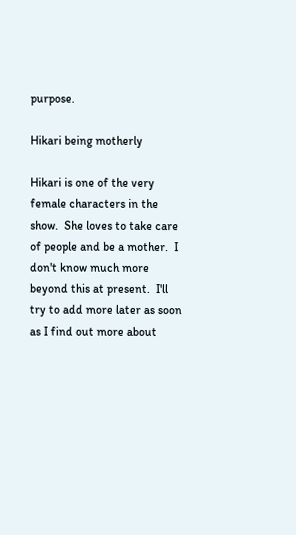purpose.

Hikari being motherly

Hikari is one of the very female characters in the show.  She loves to take care of people and be a mother.  I don't know much more beyond this at present.  I'll try to add more later as soon as I find out more about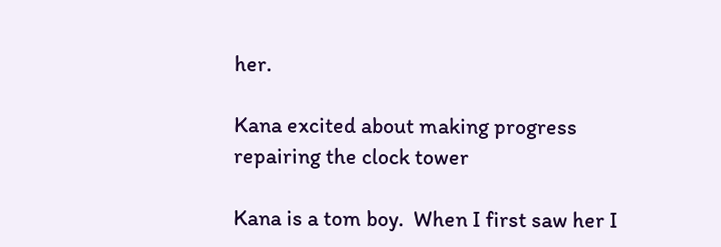her.

Kana excited about making progress repairing the clock tower

Kana is a tom boy.  When I first saw her I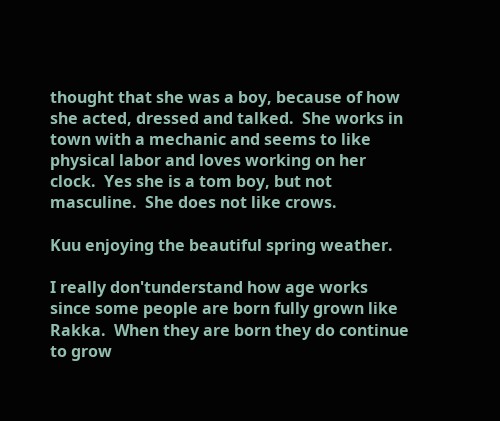thought that she was a boy, because of how she acted, dressed and talked.  She works in town with a mechanic and seems to like physical labor and loves working on her clock.  Yes she is a tom boy, but not masculine.  She does not like crows.

Kuu enjoying the beautiful spring weather.

I really don'tunderstand how age works since some people are born fully grown like Rakka.  When they are born they do continue to grow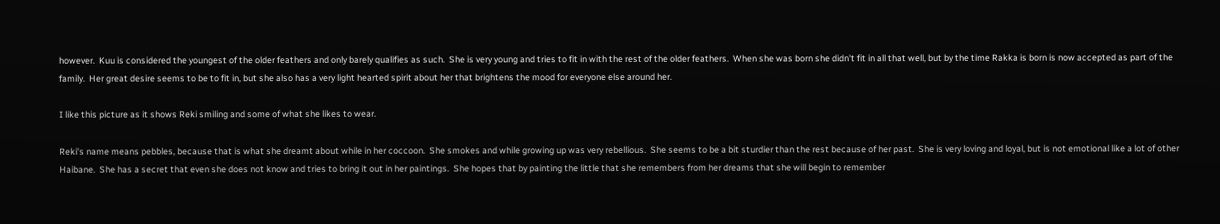however.  Kuu is considered the youngest of the older feathers and only barely qualifies as such.  She is very young and tries to fit in with the rest of the older feathers.  When she was born she didn't fit in all that well, but by the time Rakka is born is now accepted as part of the family.  Her great desire seems to be to fit in, but she also has a very light hearted spirit about her that brightens the mood for everyone else around her.

I like this picture as it shows Reki smiling and some of what she likes to wear.

Reki's name means pebbles, because that is what she dreamt about while in her coccoon.  She smokes and while growing up was very rebellious.  She seems to be a bit sturdier than the rest because of her past.  She is very loving and loyal, but is not emotional like a lot of other Haibane.  She has a secret that even she does not know and tries to bring it out in her paintings.  She hopes that by painting the little that she remembers from her dreams that she will begin to remember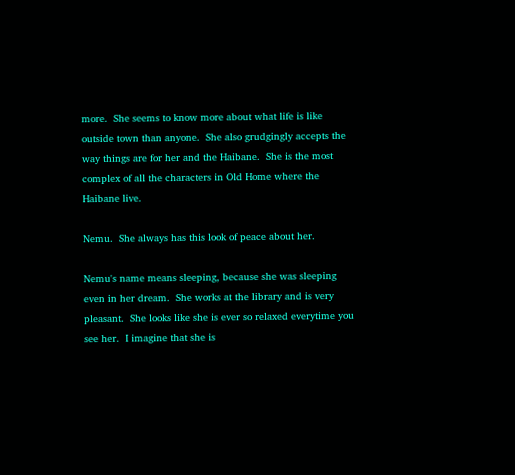more.  She seems to know more about what life is like outside town than anyone.  She also grudgingly accepts the way things are for her and the Haibane.  She is the most complex of all the characters in Old Home where the Haibane live.

Nemu.  She always has this look of peace about her.

Nemu's name means sleeping, because she was sleeping even in her dream.  She works at the library and is very pleasant.  She looks like she is ever so relaxed everytime you see her.  I imagine that she is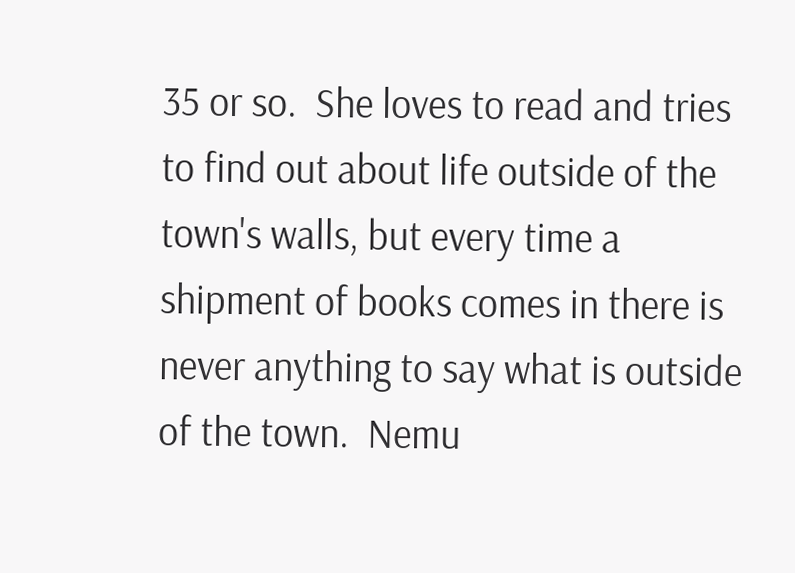35 or so.  She loves to read and tries to find out about life outside of the town's walls, but every time a shipment of books comes in there is never anything to say what is outside of the town.  Nemu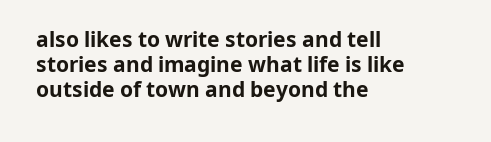also likes to write stories and tell stories and imagine what life is like outside of town and beyond the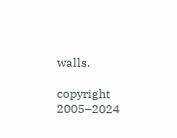walls.

copyright 2005–2024